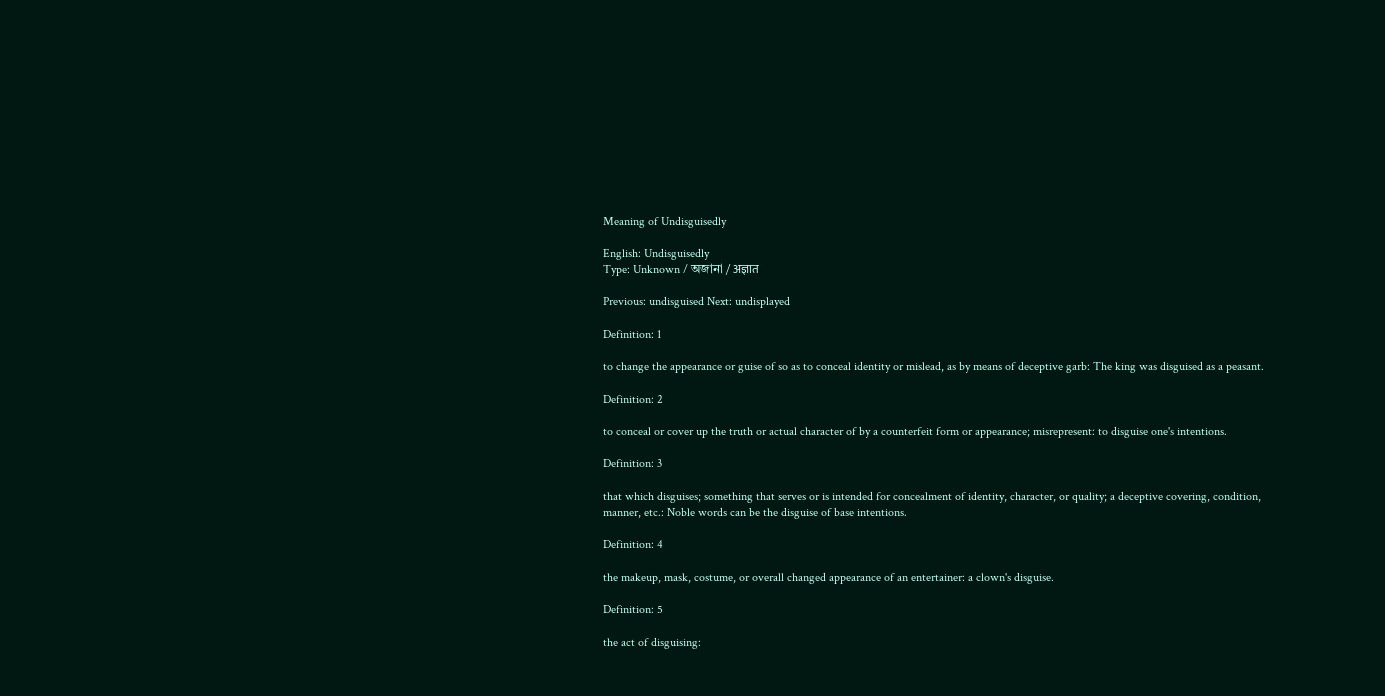Meaning of Undisguisedly

English: Undisguisedly
Type: Unknown / অজানা / अज्ञात

Previous: undisguised Next: undisplayed

Definition: 1

to change the appearance or guise of so as to conceal identity or mislead, as by means of deceptive garb: The king was disguised as a peasant.

Definition: 2

to conceal or cover up the truth or actual character of by a counterfeit form or appearance; misrepresent: to disguise one's intentions.

Definition: 3

that which disguises; something that serves or is intended for concealment of identity, character, or quality; a deceptive covering, condition, manner, etc.: Noble words can be the disguise of base intentions.

Definition: 4

the makeup, mask, costume, or overall changed appearance of an entertainer: a clown's disguise.

Definition: 5

the act of disguising: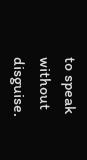to speak without disguise.